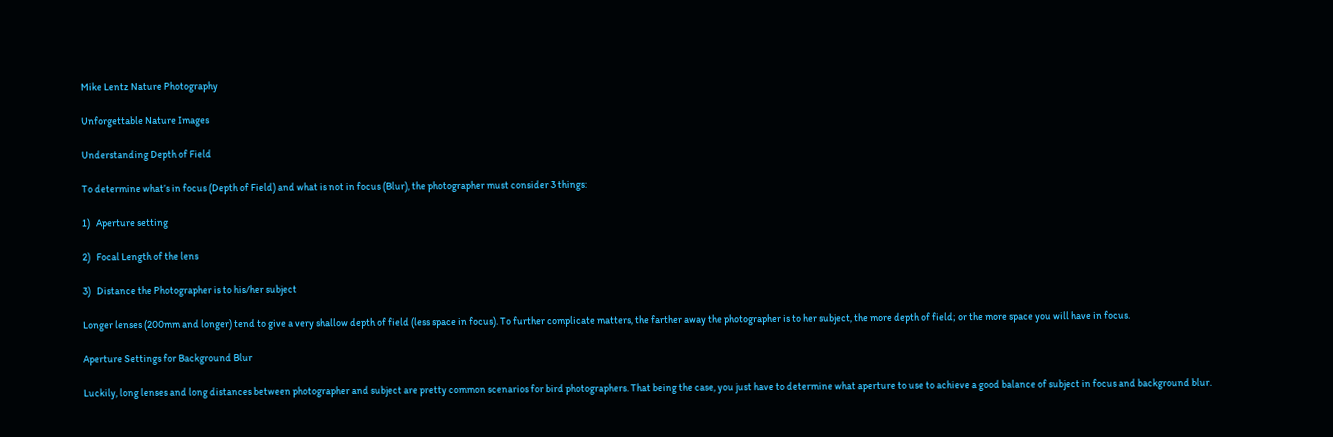Mike Lentz Nature Photography

Unforgettable Nature Images

Understanding Depth of Field

To determine what’s in focus (Depth of Field) and what is not in focus (Blur), the photographer must consider 3 things:

1)   Aperture setting

2)   Focal Length of the lens

3)   Distance the Photographer is to his/her subject

Longer lenses (200mm and longer) tend to give a very shallow depth of field (less space in focus). To further complicate matters, the farther away the photographer is to her subject, the more depth of field; or the more space you will have in focus.

Aperture Settings for Background Blur

Luckily, long lenses and long distances between photographer and subject are pretty common scenarios for bird photographers. That being the case, you just have to determine what aperture to use to achieve a good balance of subject in focus and background blur.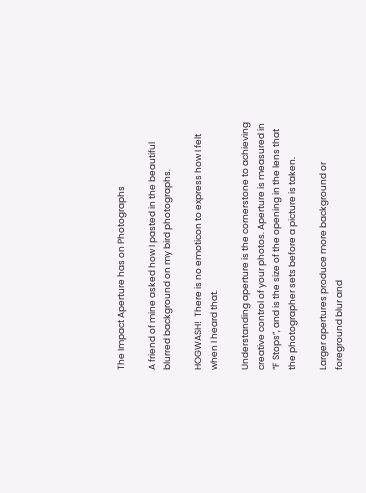The Impact Aperture has on Photographs

A friend of mine asked how I pasted in the beautiful blurred background on my bird photographs.

HOGWASH!  There is no emoticon to express how I felt when I heard that.

Understanding aperture is the cornerstone to achieving creative control of your photos. Aperture is measured in “F Stops”, and is the size of the opening in the lens that the photographer sets before a picture is taken.

Larger apertures produce more background or foreground blur and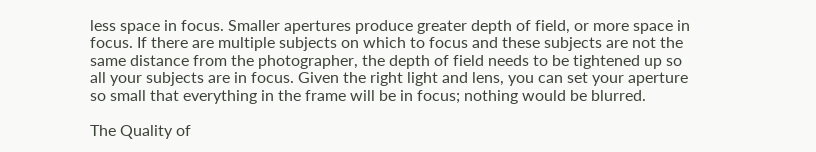less space in focus. Smaller apertures produce greater depth of field, or more space in focus. If there are multiple subjects on which to focus and these subjects are not the same distance from the photographer, the depth of field needs to be tightened up so all your subjects are in focus. Given the right light and lens, you can set your aperture so small that everything in the frame will be in focus; nothing would be blurred.

The Quality of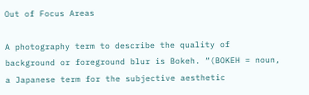Out of Focus Areas

A photography term to describe the quality of background or foreground blur is Bokeh. “(BOKEH = noun, a Japanese term for the subjective aesthetic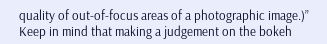quality of out-of-focus areas of a photographic image.)”  Keep in mind that making a judgement on the bokeh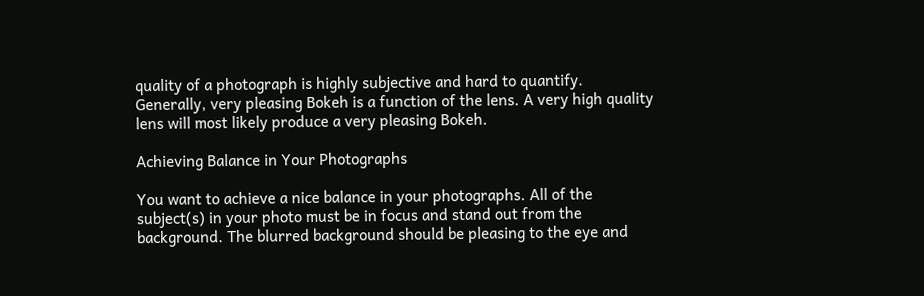quality of a photograph is highly subjective and hard to quantify. Generally, very pleasing Bokeh is a function of the lens. A very high quality lens will most likely produce a very pleasing Bokeh.

Achieving Balance in Your Photographs

You want to achieve a nice balance in your photographs. All of the subject(s) in your photo must be in focus and stand out from the background. The blurred background should be pleasing to the eye and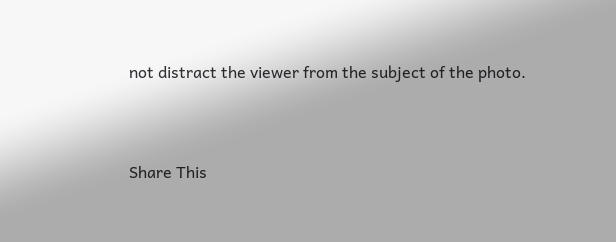not distract the viewer from the subject of the photo.


Share This